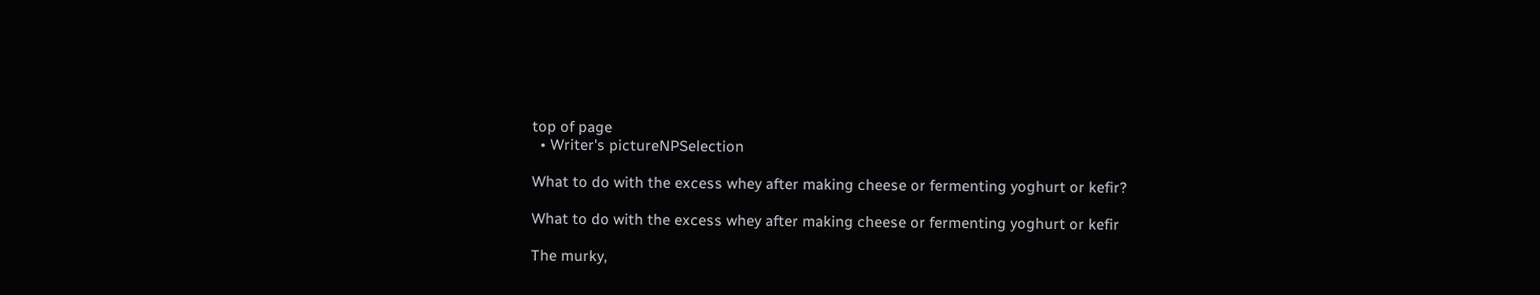top of page
  • Writer's pictureNPSelection

What to do with the excess whey after making cheese or fermenting yoghurt or kefir?

What to do with the excess whey after making cheese or fermenting yoghurt or kefir

The murky,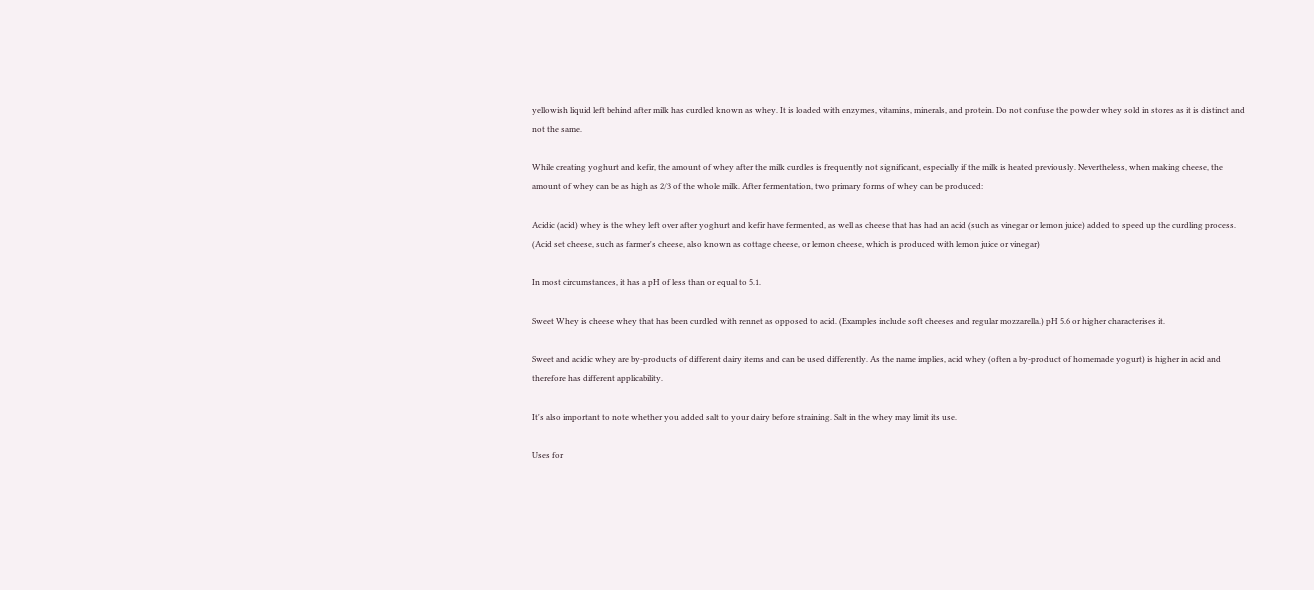yellowish liquid left behind after milk has curdled known as whey. It is loaded with enzymes, vitamins, minerals, and protein. Do not confuse the powder whey sold in stores as it is distinct and not the same.

While creating yoghurt and kefir, the amount of whey after the milk curdles is frequently not significant, especially if the milk is heated previously. Nevertheless, when making cheese, the amount of whey can be as high as 2/3 of the whole milk. After fermentation, two primary forms of whey can be produced:

Acidic (acid) whey is the whey left over after yoghurt and kefir have fermented, as well as cheese that has had an acid (such as vinegar or lemon juice) added to speed up the curdling process. (Acid set cheese, such as farmer's cheese, also known as cottage cheese, or lemon cheese, which is produced with lemon juice or vinegar)

In most circumstances, it has a pH of less than or equal to 5.1.

Sweet Whey is cheese whey that has been curdled with rennet as opposed to acid. (Examples include soft cheeses and regular mozzarella.) pH 5.6 or higher characterises it.

Sweet and acidic whey are by-products of different dairy items and can be used differently. As the name implies, acid whey (often a by-product of homemade yogurt) is higher in acid and therefore has different applicability.

It's also important to note whether you added salt to your dairy before straining. Salt in the whey may limit its use.

Uses for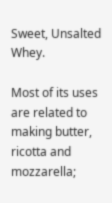Sweet, Unsalted Whey.

Most of its uses are related to making butter, ricotta and mozzarella;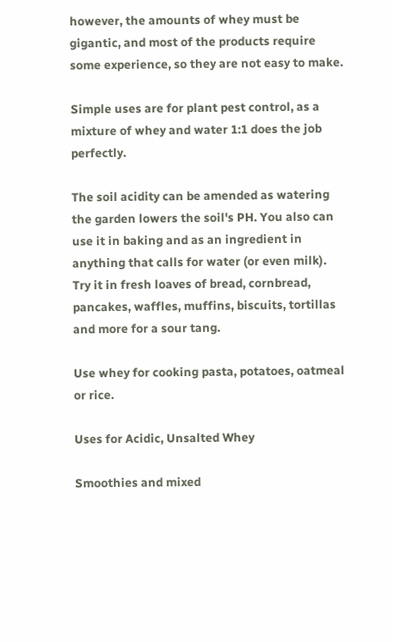however, the amounts of whey must be gigantic, and most of the products require some experience, so they are not easy to make.

Simple uses are for plant pest control, as a mixture of whey and water 1:1 does the job perfectly.

The soil acidity can be amended as watering the garden lowers the soil's PH. You also can use it in baking and as an ingredient in anything that calls for water (or even milk). Try it in fresh loaves of bread, cornbread, pancakes, waffles, muffins, biscuits, tortillas and more for a sour tang.

Use whey for cooking pasta, potatoes, oatmeal or rice.

Uses for Acidic, Unsalted Whey

Smoothies and mixed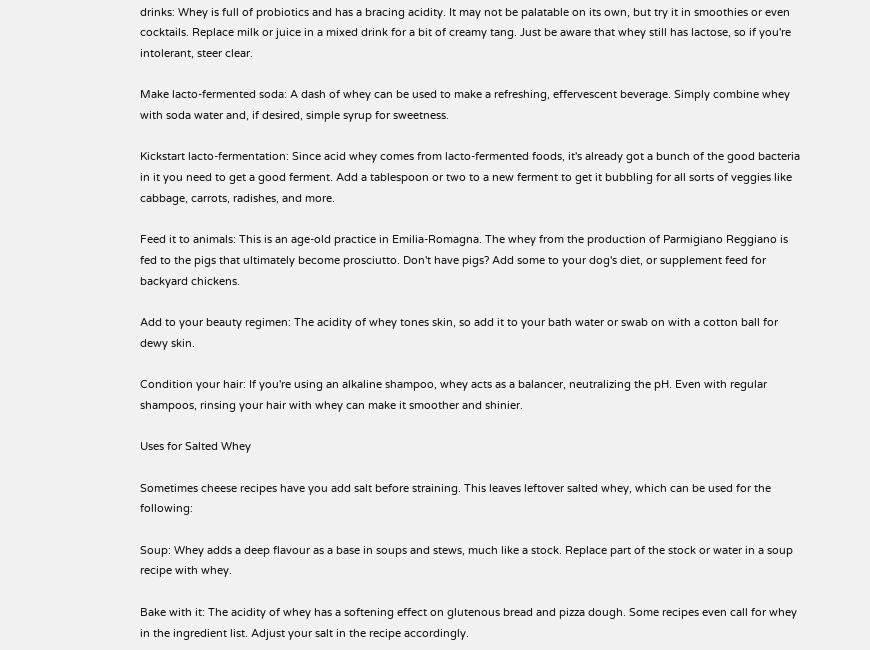drinks: Whey is full of probiotics and has a bracing acidity. It may not be palatable on its own, but try it in smoothies or even cocktails. Replace milk or juice in a mixed drink for a bit of creamy tang. Just be aware that whey still has lactose, so if you're intolerant, steer clear.

Make lacto-fermented soda: A dash of whey can be used to make a refreshing, effervescent beverage. Simply combine whey with soda water and, if desired, simple syrup for sweetness.

Kickstart lacto-fermentation: Since acid whey comes from lacto-fermented foods, it's already got a bunch of the good bacteria in it you need to get a good ferment. Add a tablespoon or two to a new ferment to get it bubbling for all sorts of veggies like cabbage, carrots, radishes, and more.

Feed it to animals: This is an age-old practice in Emilia-Romagna. The whey from the production of Parmigiano Reggiano is fed to the pigs that ultimately become prosciutto. Don't have pigs? Add some to your dog's diet, or supplement feed for backyard chickens.

Add to your beauty regimen: The acidity of whey tones skin, so add it to your bath water or swab on with a cotton ball for dewy skin.

Condition your hair: If you're using an alkaline shampoo, whey acts as a balancer, neutralizing the pH. Even with regular shampoos, rinsing your hair with whey can make it smoother and shinier.

Uses for Salted Whey

Sometimes cheese recipes have you add salt before straining. This leaves leftover salted whey, which can be used for the following:

Soup: Whey adds a deep flavour as a base in soups and stews, much like a stock. Replace part of the stock or water in a soup recipe with whey.

Bake with it: The acidity of whey has a softening effect on glutenous bread and pizza dough. Some recipes even call for whey in the ingredient list. Adjust your salt in the recipe accordingly.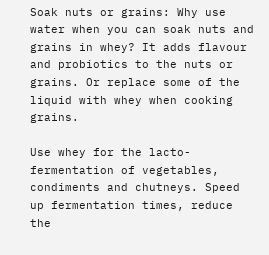Soak nuts or grains: Why use water when you can soak nuts and grains in whey? It adds flavour and probiotics to the nuts or grains. Or replace some of the liquid with whey when cooking grains.

Use whey for the lacto-fermentation of vegetables, condiments and chutneys. Speed up fermentation times, reduce the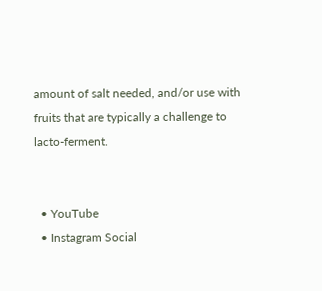amount of salt needed, and/or use with fruits that are typically a challenge to lacto-ferment.


  • YouTube
  • Instagram Social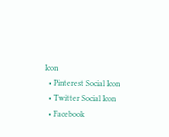Icon
  • Pinterest Social Icon
  • Twitter Social Icon
  • Facebook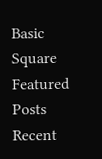Basic Square
Featured Posts
Recent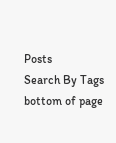Posts
Search By Tags
bottom of page